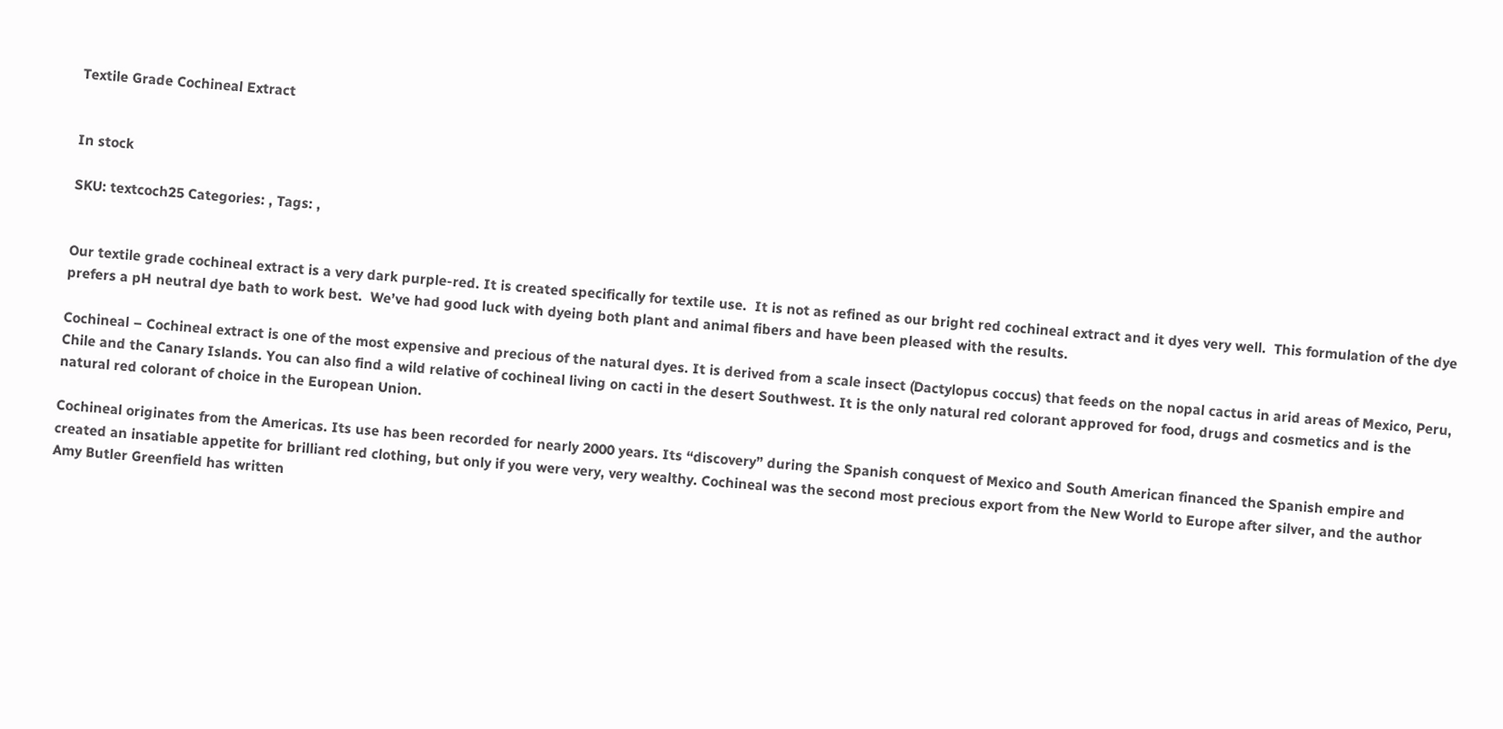Textile Grade Cochineal Extract


In stock

SKU: textcoch25 Categories: , Tags: ,


Our textile grade cochineal extract is a very dark purple-red. It is created specifically for textile use.  It is not as refined as our bright red cochineal extract and it dyes very well.  This formulation of the dye prefers a pH neutral dye bath to work best.  We’ve had good luck with dyeing both plant and animal fibers and have been pleased with the results.

Cochineal – Cochineal extract is one of the most expensive and precious of the natural dyes. It is derived from a scale insect (Dactylopus coccus) that feeds on the nopal cactus in arid areas of Mexico, Peru, Chile and the Canary Islands. You can also find a wild relative of cochineal living on cacti in the desert Southwest. It is the only natural red colorant approved for food, drugs and cosmetics and is the natural red colorant of choice in the European Union.

Cochineal originates from the Americas. Its use has been recorded for nearly 2000 years. Its “discovery” during the Spanish conquest of Mexico and South American financed the Spanish empire and created an insatiable appetite for brilliant red clothing, but only if you were very, very wealthy. Cochineal was the second most precious export from the New World to Europe after silver, and the author Amy Butler Greenfield has written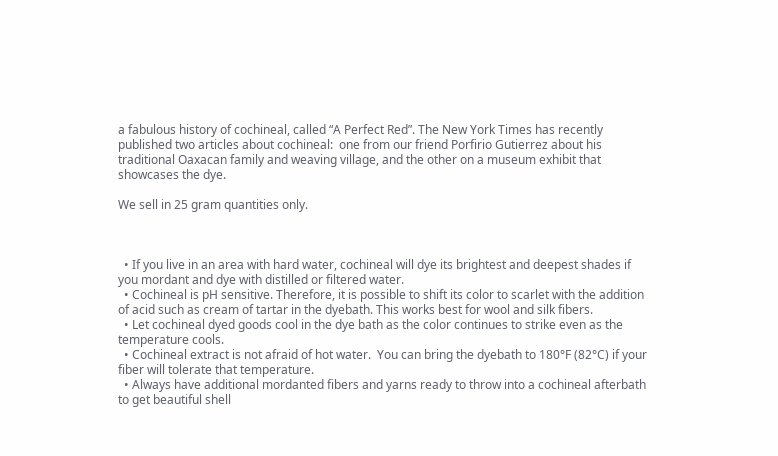a fabulous history of cochineal, called “A Perfect Red”. The New York Times has recently published two articles about cochineal:  one from our friend Porfirio Gutierrez about his traditional Oaxacan family and weaving village, and the other on a museum exhibit that showcases the dye.

We sell in 25 gram quantities only.



  • If you live in an area with hard water, cochineal will dye its brightest and deepest shades if you mordant and dye with distilled or filtered water.
  • Cochineal is pH sensitive. Therefore, it is possible to shift its color to scarlet with the addition of acid such as cream of tartar in the dyebath. This works best for wool and silk fibers.
  • Let cochineal dyed goods cool in the dye bath as the color continues to strike even as the temperature cools.
  • Cochineal extract is not afraid of hot water.  You can bring the dyebath to 180°F (82°C) if your fiber will tolerate that temperature.
  • Always have additional mordanted fibers and yarns ready to throw into a cochineal afterbath to get beautiful shell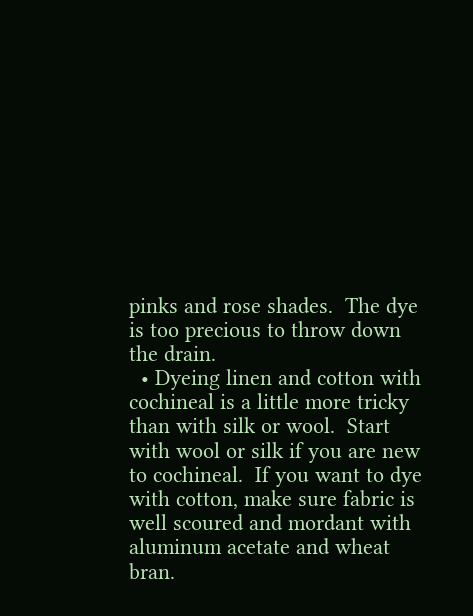pinks and rose shades.  The dye is too precious to throw down the drain.
  • Dyeing linen and cotton with cochineal is a little more tricky than with silk or wool.  Start with wool or silk if you are new to cochineal.  If you want to dye with cotton, make sure fabric is well scoured and mordant with aluminum acetate and wheat bran.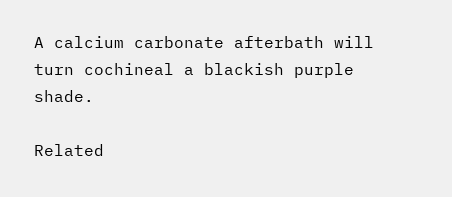A calcium carbonate afterbath will turn cochineal a blackish purple shade.

Related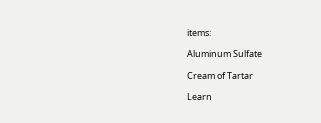items:

Aluminum Sulfate

Cream of Tartar

Learn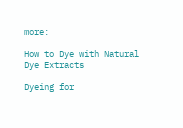more:

How to Dye with Natural Dye Extracts

Dyeing for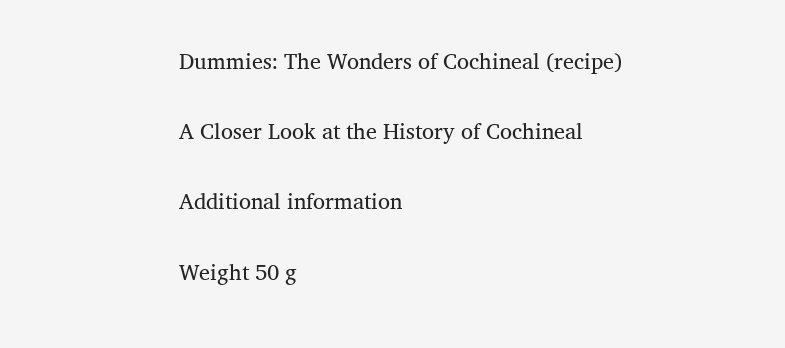Dummies: The Wonders of Cochineal (recipe)

A Closer Look at the History of Cochineal

Additional information

Weight 50 g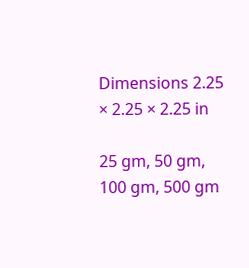Dimensions 2.25 × 2.25 × 2.25 in

25 gm, 50 gm, 100 gm, 500 gm